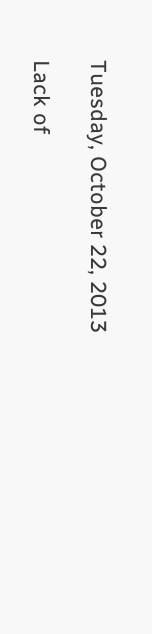Tuesday, October 22, 2013

Lack of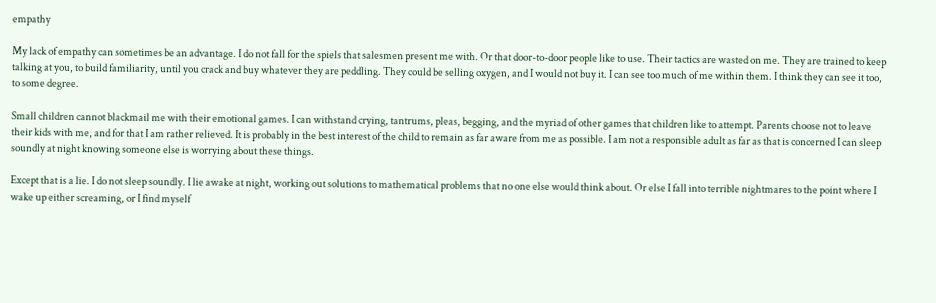empathy

My lack of empathy can sometimes be an advantage. I do not fall for the spiels that salesmen present me with. Or that door-to-door people like to use. Their tactics are wasted on me. They are trained to keep talking at you, to build familiarity, until you crack and buy whatever they are peddling. They could be selling oxygen, and I would not buy it. I can see too much of me within them. I think they can see it too, to some degree.

Small children cannot blackmail me with their emotional games. I can withstand crying, tantrums, pleas, begging, and the myriad of other games that children like to attempt. Parents choose not to leave their kids with me, and for that I am rather relieved. It is probably in the best interest of the child to remain as far aware from me as possible. I am not a responsible adult as far as that is concerned I can sleep soundly at night knowing someone else is worrying about these things.

Except that is a lie. I do not sleep soundly. I lie awake at night, working out solutions to mathematical problems that no one else would think about. Or else I fall into terrible nightmares to the point where I wake up either screaming, or I find myself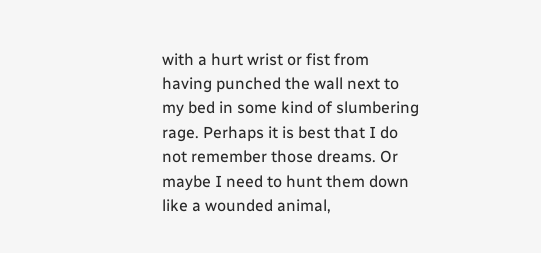with a hurt wrist or fist from having punched the wall next to my bed in some kind of slumbering rage. Perhaps it is best that I do not remember those dreams. Or maybe I need to hunt them down like a wounded animal,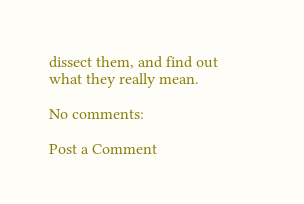dissect them, and find out what they really mean.

No comments:

Post a Comment